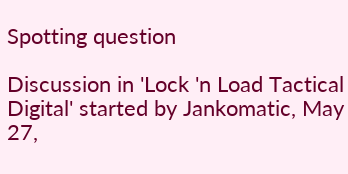Spotting question

Discussion in 'Lock 'n Load Tactical Digital' started by Jankomatic, May 27,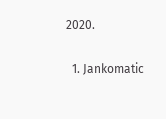2020.

  1. Jankomatic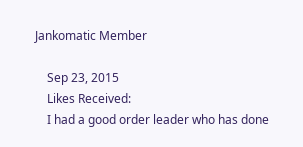Jankomatic Member

    Sep 23, 2015
    Likes Received:
    I had a good order leader who has done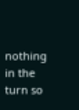nothing in the turn so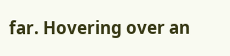far. Hovering over an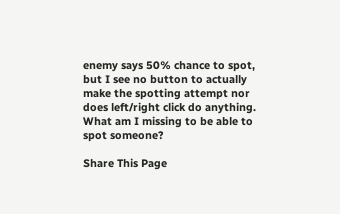enemy says 50% chance to spot, but I see no button to actually make the spotting attempt nor does left/right click do anything. What am I missing to be able to spot someone?

Share This Page